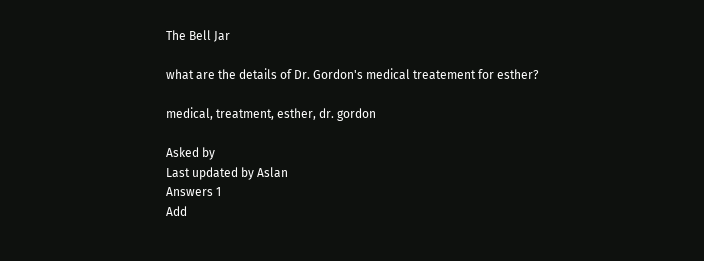The Bell Jar

what are the details of Dr. Gordon's medical treatement for esther?

medical, treatment, esther, dr. gordon

Asked by
Last updated by Aslan
Answers 1
Add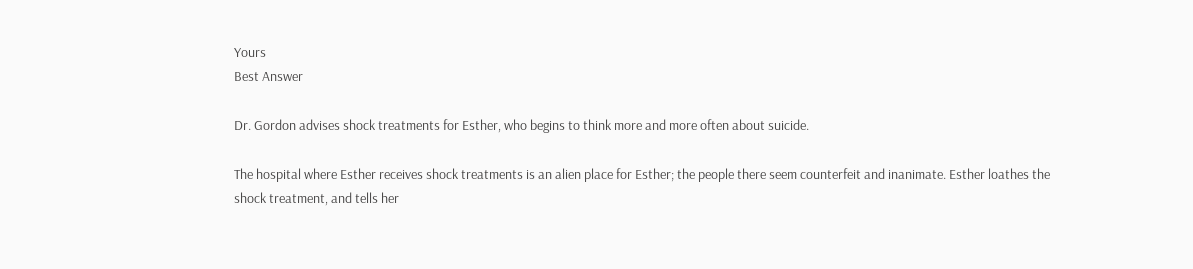Yours
Best Answer

Dr. Gordon advises shock treatments for Esther, who begins to think more and more often about suicide.

The hospital where Esther receives shock treatments is an alien place for Esther; the people there seem counterfeit and inanimate. Esther loathes the shock treatment, and tells her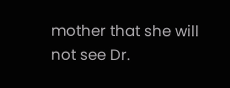mother that she will not see Dr.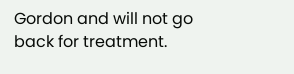Gordon and will not go back for treatment.